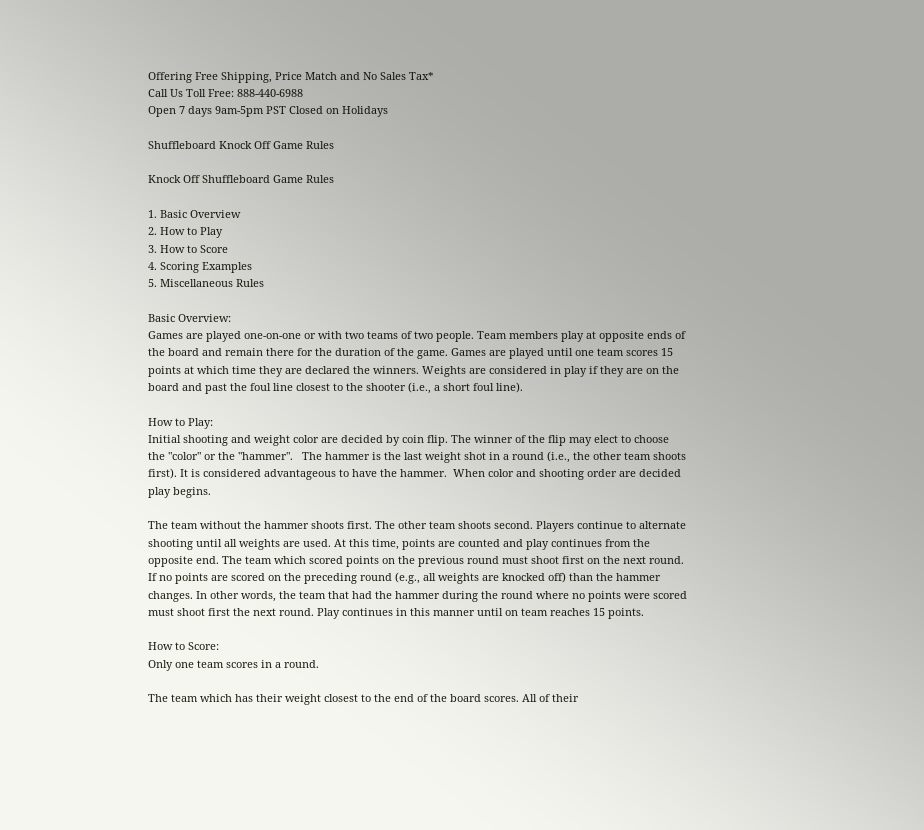Offering Free Shipping, Price Match and No Sales Tax*
Call Us Toll Free: 888-440-6988
Open 7 days 9am-5pm PST Closed on Holidays

Shuffleboard Knock Off Game Rules

Knock Off Shuffleboard Game Rules

1. Basic Overview
2. How to Play
3. How to Score
4. Scoring Examples
5. Miscellaneous Rules

Basic Overview:
Games are played one-on-one or with two teams of two people. Team members play at opposite ends of the board and remain there for the duration of the game. Games are played until one team scores 15 points at which time they are declared the winners. Weights are considered in play if they are on the board and past the foul line closest to the shooter (i.e., a short foul line).

How to Play:
Initial shooting and weight color are decided by coin flip. The winner of the flip may elect to choose the "color" or the "hammer".   The hammer is the last weight shot in a round (i.e., the other team shoots first). It is considered advantageous to have the hammer.  When color and shooting order are decided play begins.

The team without the hammer shoots first. The other team shoots second. Players continue to alternate shooting until all weights are used. At this time, points are counted and play continues from the opposite end. The team which scored points on the previous round must shoot first on the next round. If no points are scored on the preceding round (e.g., all weights are knocked off) than the hammer changes. In other words, the team that had the hammer during the round where no points were scored must shoot first the next round. Play continues in this manner until on team reaches 15 points.

How to Score:
Only one team scores in a round.

The team which has their weight closest to the end of the board scores. All of their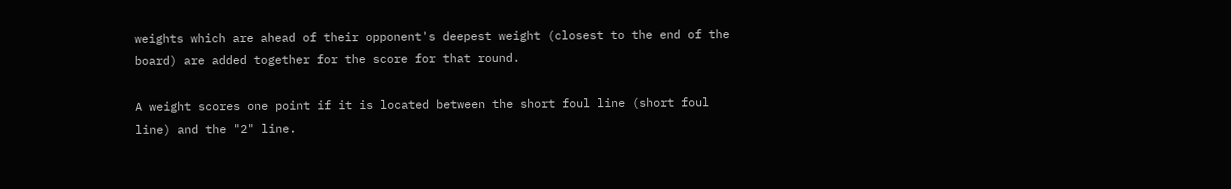weights which are ahead of their opponent's deepest weight (closest to the end of the board) are added together for the score for that round.

A weight scores one point if it is located between the short foul line (short foul line) and the "2" line.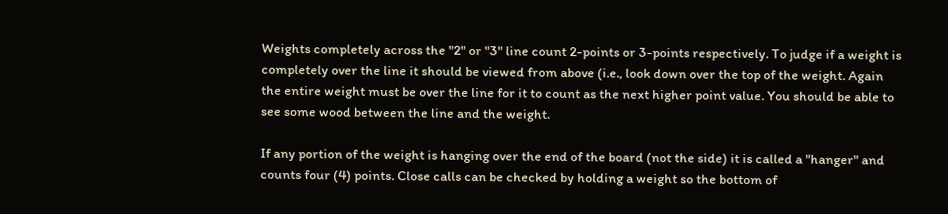Weights completely across the "2" or "3" line count 2-points or 3-points respectively. To judge if a weight is completely over the line it should be viewed from above (i.e., look down over the top of the weight. Again the entire weight must be over the line for it to count as the next higher point value. You should be able to see some wood between the line and the weight.

If any portion of the weight is hanging over the end of the board (not the side) it is called a "hanger" and counts four (4) points. Close calls can be checked by holding a weight so the bottom of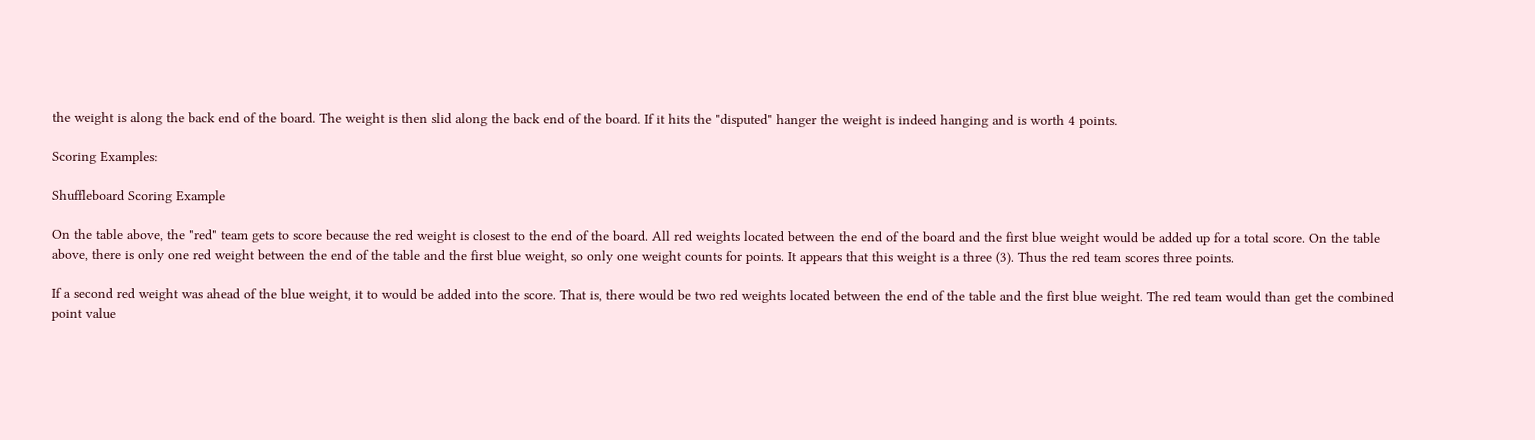the weight is along the back end of the board. The weight is then slid along the back end of the board. If it hits the "disputed" hanger the weight is indeed hanging and is worth 4 points.

Scoring Examples:

Shuffleboard Scoring Example

On the table above, the "red" team gets to score because the red weight is closest to the end of the board. All red weights located between the end of the board and the first blue weight would be added up for a total score. On the table above, there is only one red weight between the end of the table and the first blue weight, so only one weight counts for points. It appears that this weight is a three (3). Thus the red team scores three points.

If a second red weight was ahead of the blue weight, it to would be added into the score. That is, there would be two red weights located between the end of the table and the first blue weight. The red team would than get the combined point value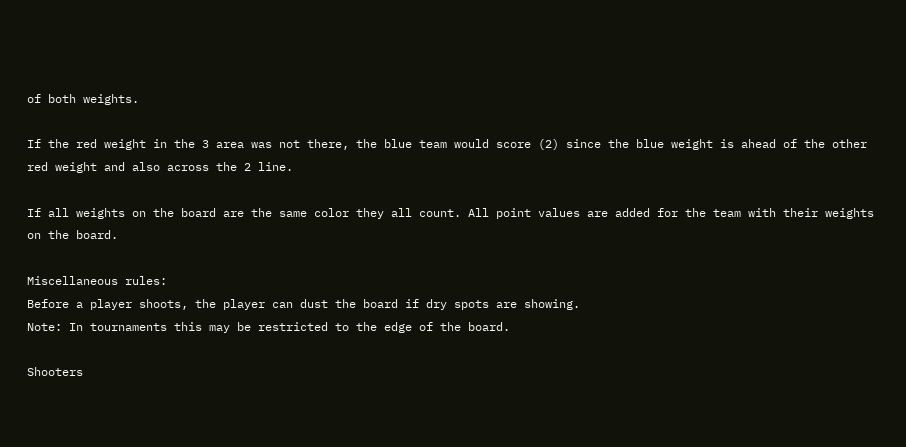of both weights.

If the red weight in the 3 area was not there, the blue team would score (2) since the blue weight is ahead of the other red weight and also across the 2 line.

If all weights on the board are the same color they all count. All point values are added for the team with their weights on the board.

Miscellaneous rules:
Before a player shoots, the player can dust the board if dry spots are showing.
Note: In tournaments this may be restricted to the edge of the board.

Shooters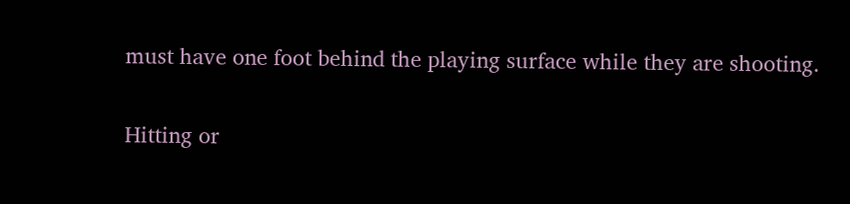must have one foot behind the playing surface while they are shooting.

Hitting or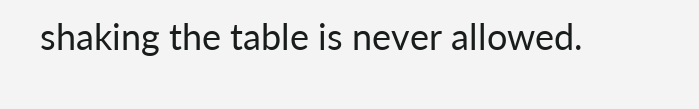shaking the table is never allowed.